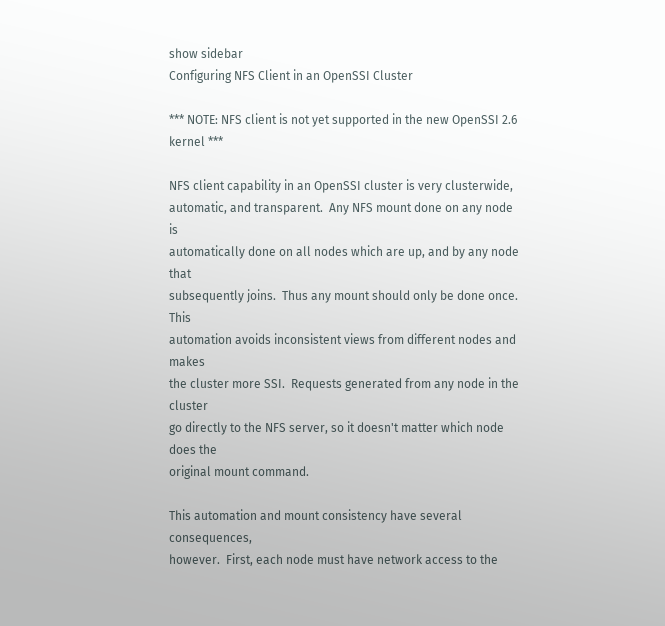show sidebar
Configuring NFS Client in an OpenSSI Cluster

*** NOTE: NFS client is not yet supported in the new OpenSSI 2.6 kernel ***

NFS client capability in an OpenSSI cluster is very clusterwide,
automatic, and transparent.  Any NFS mount done on any node is
automatically done on all nodes which are up, and by any node that
subsequently joins.  Thus any mount should only be done once.  This
automation avoids inconsistent views from different nodes and makes
the cluster more SSI.  Requests generated from any node in the cluster
go directly to the NFS server, so it doesn't matter which node does the
original mount command.

This automation and mount consistency have several consequences,
however.  First, each node must have network access to the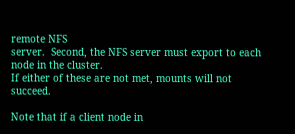remote NFS
server.  Second, the NFS server must export to each node in the cluster.
If either of these are not met, mounts will not succeed.

Note that if a client node in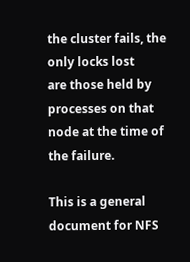the cluster fails, the only locks lost
are those held by processes on that node at the time of the failure.

This is a general document for NFS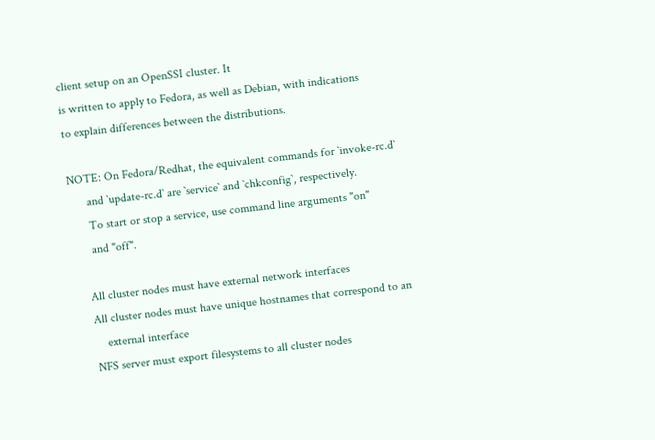client setup on an OpenSSI cluster. It
is written to apply to Fedora, as well as Debian, with indications
to explain differences between the distributions.

NOTE: On Fedora/Redhat, the equivalent commands for `invoke-rc.d`
      and `update-rc.d` are `service` and `chkconfig`, respectively.
      To start or stop a service, use command line arguments "on"
      and "off".

    All cluster nodes must have external network interfaces
    All cluster nodes must have unique hostnames that correspond to an
        external interface
    NFS server must export filesystems to all cluster nodes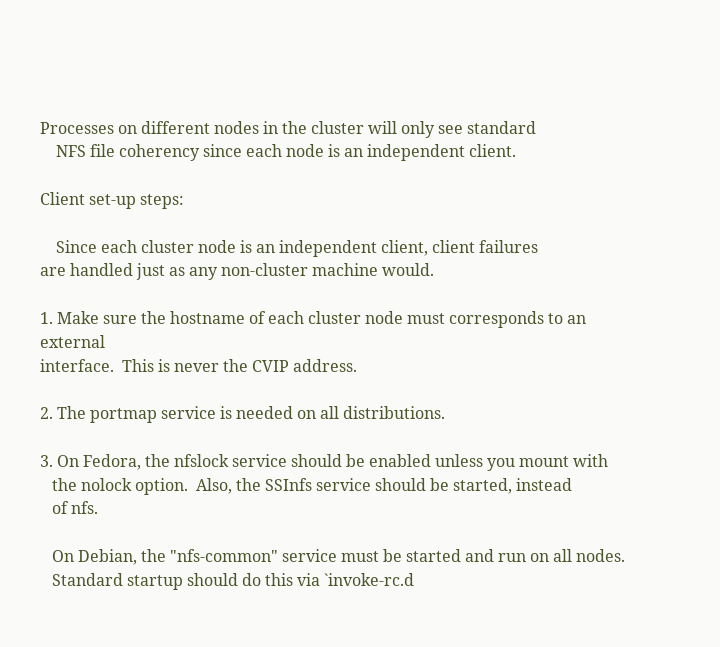Processes on different nodes in the cluster will only see standard
    NFS file coherency since each node is an independent client.

Client set-up steps:

    Since each cluster node is an independent client, client failures
are handled just as any non-cluster machine would.

1. Make sure the hostname of each cluster node must corresponds to an external
interface.  This is never the CVIP address.

2. The portmap service is needed on all distributions.

3. On Fedora, the nfslock service should be enabled unless you mount with
   the nolock option.  Also, the SSInfs service should be started, instead
   of nfs.

   On Debian, the "nfs-common" service must be started and run on all nodes.
   Standard startup should do this via `invoke-rc.d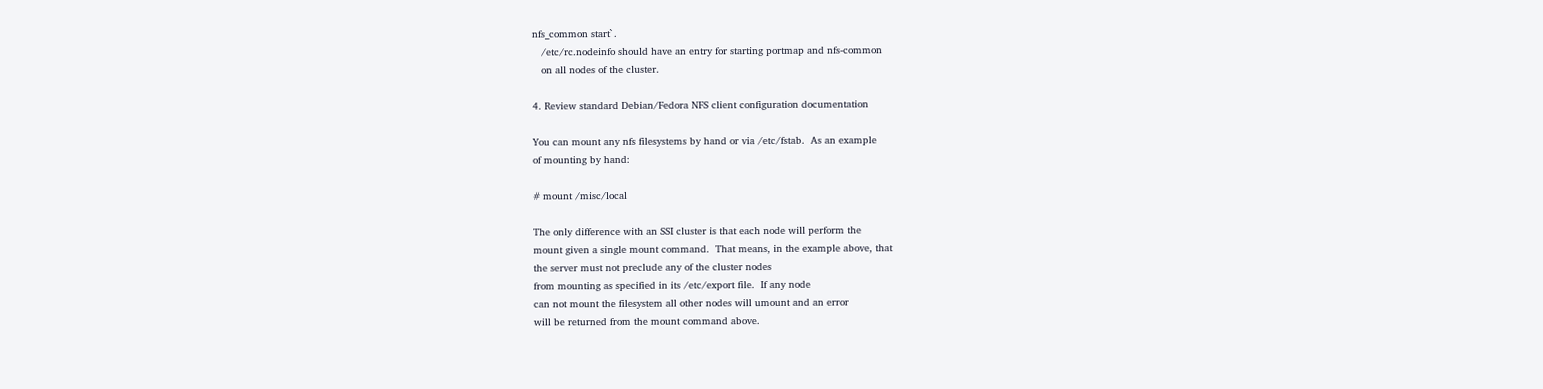nfs_common start`.
   /etc/rc.nodeinfo should have an entry for starting portmap and nfs-common
   on all nodes of the cluster.

4. Review standard Debian/Fedora NFS client configuration documentation

You can mount any nfs filesystems by hand or via /etc/fstab.  As an example
of mounting by hand:

# mount /misc/local

The only difference with an SSI cluster is that each node will perform the
mount given a single mount command.  That means, in the example above, that
the server must not preclude any of the cluster nodes
from mounting as specified in its /etc/export file.  If any node
can not mount the filesystem all other nodes will umount and an error
will be returned from the mount command above.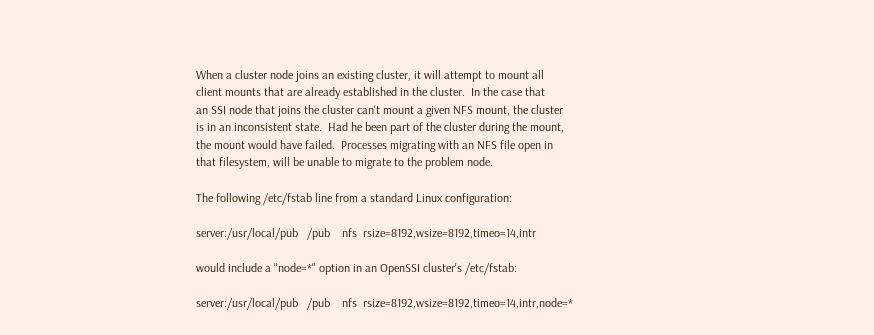When a cluster node joins an existing cluster, it will attempt to mount all
client mounts that are already established in the cluster.  In the case that
an SSI node that joins the cluster can't mount a given NFS mount, the cluster
is in an inconsistent state.  Had he been part of the cluster during the mount,
the mount would have failed.  Processes migrating with an NFS file open in
that filesystem, will be unable to migrate to the problem node.

The following /etc/fstab line from a standard Linux configuration:

server:/usr/local/pub   /pub    nfs  rsize=8192,wsize=8192,timeo=14,intr

would include a "node=*" option in an OpenSSI cluster's /etc/fstab:

server:/usr/local/pub   /pub    nfs  rsize=8192,wsize=8192,timeo=14,intr,node=*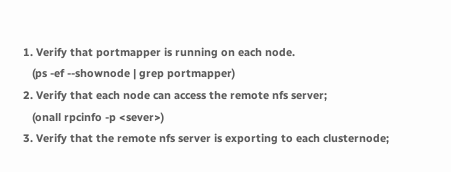1. Verify that portmapper is running on each node.
   (ps -ef --shownode | grep portmapper)
2. Verify that each node can access the remote nfs server;
   (onall rpcinfo -p <sever>)
3. Verify that the remote nfs server is exporting to each clusternode;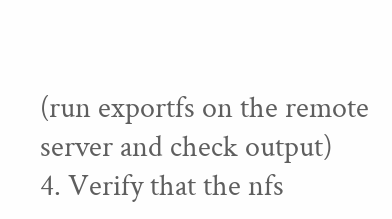(run exportfs on the remote server and check output)
4. Verify that the nfs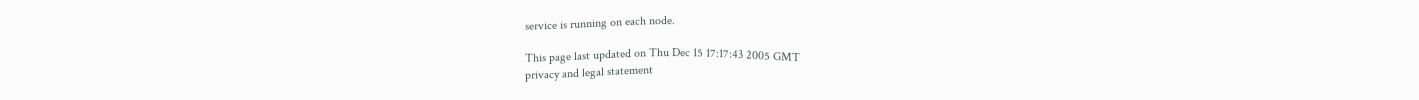service is running on each node.

This page last updated on Thu Dec 15 17:17:43 2005 GMT
privacy and legal statement